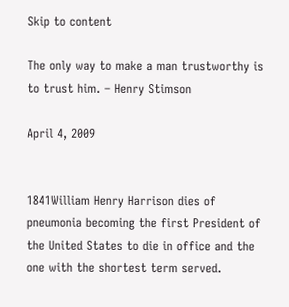Skip to content

The only way to make a man trustworthy is to trust him. – Henry Stimson

April 4, 2009


1841William Henry Harrison dies of pneumonia becoming the first President of the United States to die in office and the one with the shortest term served.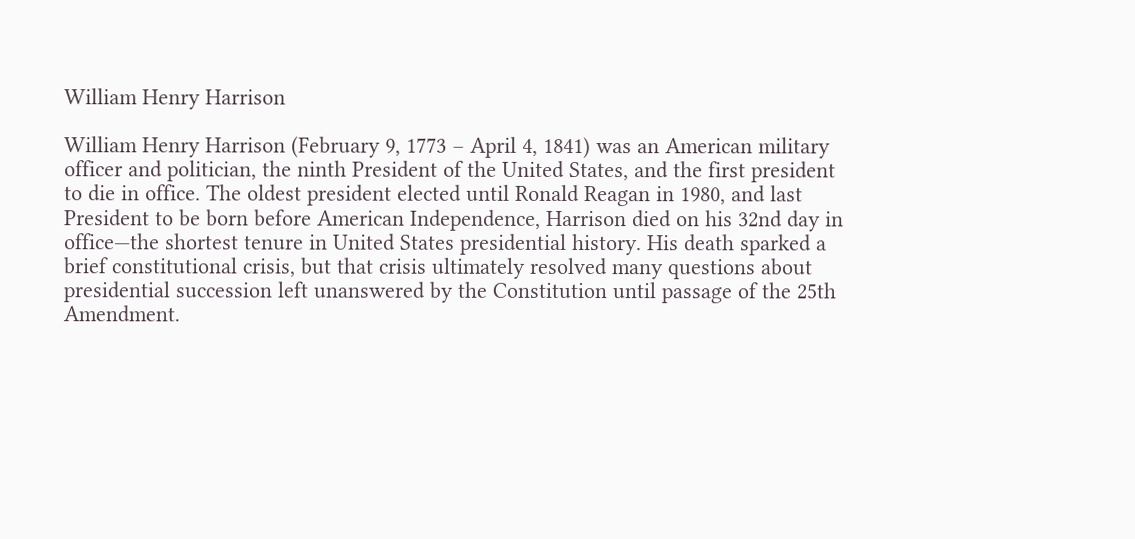William Henry Harrison

William Henry Harrison (February 9, 1773 – April 4, 1841) was an American military officer and politician, the ninth President of the United States, and the first president to die in office. The oldest president elected until Ronald Reagan in 1980, and last President to be born before American Independence, Harrison died on his 32nd day in office—the shortest tenure in United States presidential history. His death sparked a brief constitutional crisis, but that crisis ultimately resolved many questions about presidential succession left unanswered by the Constitution until passage of the 25th Amendment.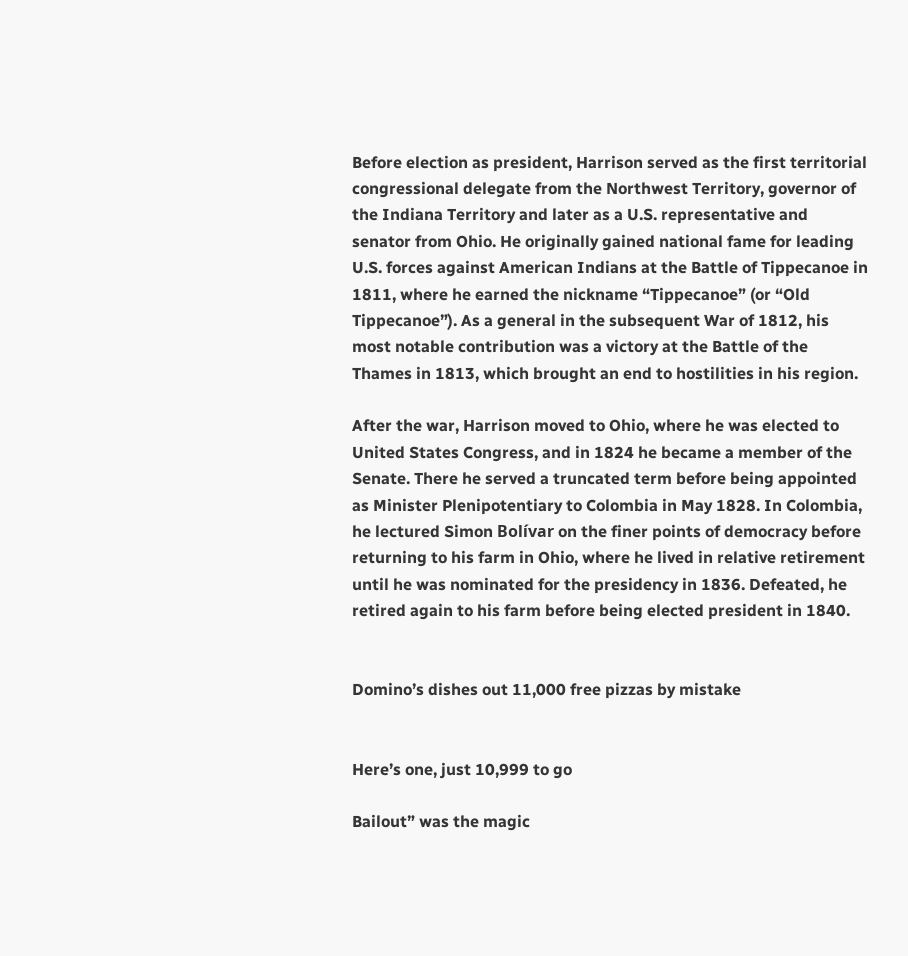Before election as president, Harrison served as the first territorial congressional delegate from the Northwest Territory, governor of the Indiana Territory and later as a U.S. representative and senator from Ohio. He originally gained national fame for leading U.S. forces against American Indians at the Battle of Tippecanoe in 1811, where he earned the nickname “Tippecanoe” (or “Old Tippecanoe”). As a general in the subsequent War of 1812, his most notable contribution was a victory at the Battle of the Thames in 1813, which brought an end to hostilities in his region.

After the war, Harrison moved to Ohio, where he was elected to United States Congress, and in 1824 he became a member of the Senate. There he served a truncated term before being appointed as Minister Plenipotentiary to Colombia in May 1828. In Colombia, he lectured Simon Bolívar on the finer points of democracy before returning to his farm in Ohio, where he lived in relative retirement until he was nominated for the presidency in 1836. Defeated, he retired again to his farm before being elected president in 1840.


Domino’s dishes out 11,000 free pizzas by mistake


Here’s one, just 10,999 to go

Bailout” was the magic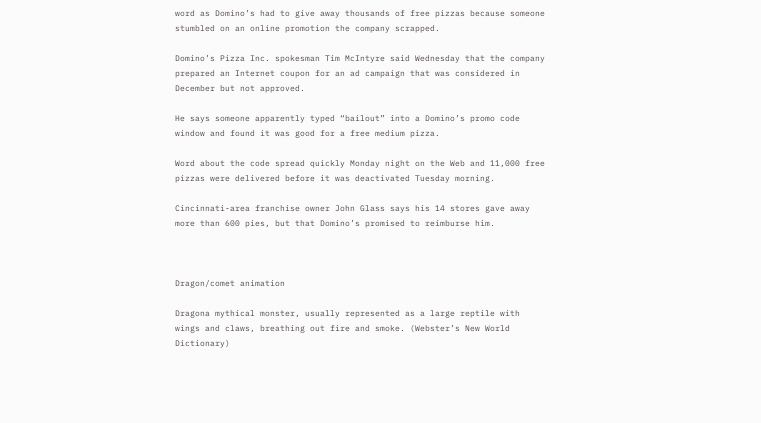word as Domino’s had to give away thousands of free pizzas because someone stumbled on an online promotion the company scrapped.

Domino’s Pizza Inc. spokesman Tim McIntyre said Wednesday that the company prepared an Internet coupon for an ad campaign that was considered in December but not approved.

He says someone apparently typed “bailout” into a Domino’s promo code window and found it was good for a free medium pizza.

Word about the code spread quickly Monday night on the Web and 11,000 free pizzas were delivered before it was deactivated Tuesday morning.

Cincinnati-area franchise owner John Glass says his 14 stores gave away more than 600 pies, but that Domino’s promised to reimburse him.



Dragon/comet animation

Dragona mythical monster, usually represented as a large reptile with wings and claws, breathing out fire and smoke. (Webster’s New World Dictionary)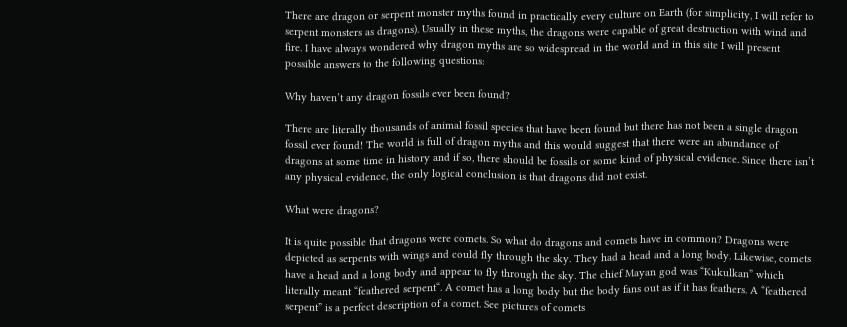There are dragon or serpent monster myths found in practically every culture on Earth (for simplicity, I will refer to serpent monsters as dragons). Usually in these myths, the dragons were capable of great destruction with wind and fire. I have always wondered why dragon myths are so widespread in the world and in this site I will present possible answers to the following questions:

Why haven’t any dragon fossils ever been found?

There are literally thousands of animal fossil species that have been found but there has not been a single dragon fossil ever found! The world is full of dragon myths and this would suggest that there were an abundance of dragons at some time in history and if so, there should be fossils or some kind of physical evidence. Since there isn’t any physical evidence, the only logical conclusion is that dragons did not exist.

What were dragons?

It is quite possible that dragons were comets. So what do dragons and comets have in common? Dragons were depicted as serpents with wings and could fly through the sky. They had a head and a long body. Likewise, comets have a head and a long body and appear to fly through the sky. The chief Mayan god was “Kukulkan” which literally meant “feathered serpent“. A comet has a long body but the body fans out as if it has feathers. A “feathered serpent” is a perfect description of a comet. See pictures of comets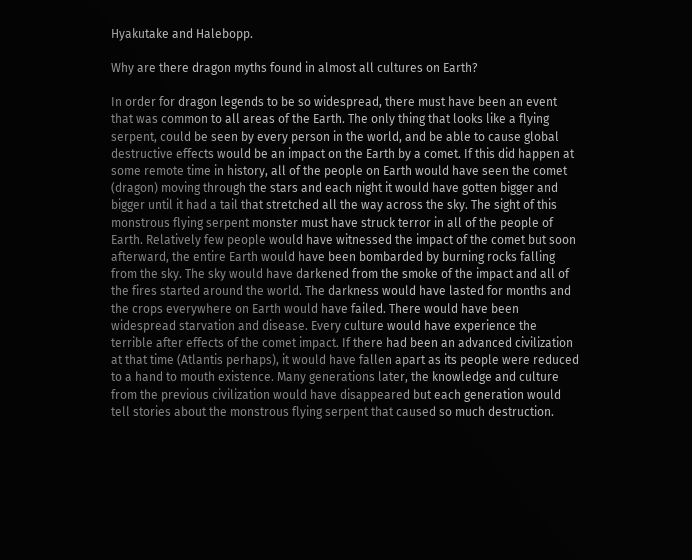Hyakutake and Halebopp.

Why are there dragon myths found in almost all cultures on Earth?

In order for dragon legends to be so widespread, there must have been an event that was common to all areas of the Earth. The only thing that looks like a flying serpent, could be seen by every person in the world, and be able to cause global destructive effects would be an impact on the Earth by a comet. If this did happen at some remote time in history, all of the people on Earth would have seen the comet (dragon) moving through the stars and each night it would have gotten bigger and bigger until it had a tail that stretched all the way across the sky. The sight of this monstrous flying serpent monster must have struck terror in all of the people of Earth. Relatively few people would have witnessed the impact of the comet but soon afterward, the entire Earth would have been bombarded by burning rocks falling from the sky. The sky would have darkened from the smoke of the impact and all of the fires started around the world. The darkness would have lasted for months and the crops everywhere on Earth would have failed. There would have been widespread starvation and disease. Every culture would have experience the terrible after effects of the comet impact. If there had been an advanced civilization at that time (Atlantis perhaps), it would have fallen apart as its people were reduced to a hand to mouth existence. Many generations later, the knowledge and culture from the previous civilization would have disappeared but each generation would tell stories about the monstrous flying serpent that caused so much destruction.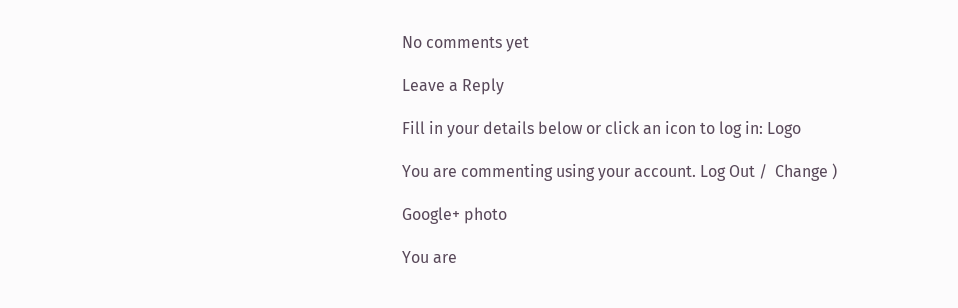No comments yet

Leave a Reply

Fill in your details below or click an icon to log in: Logo

You are commenting using your account. Log Out /  Change )

Google+ photo

You are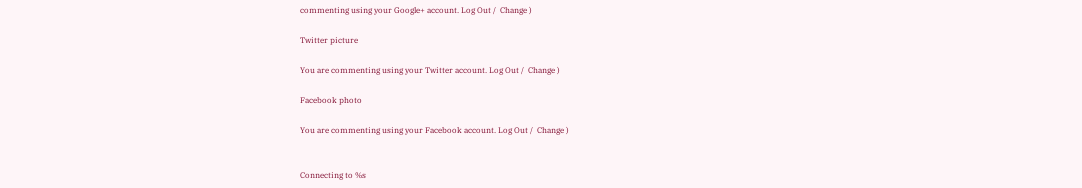commenting using your Google+ account. Log Out /  Change )

Twitter picture

You are commenting using your Twitter account. Log Out /  Change )

Facebook photo

You are commenting using your Facebook account. Log Out /  Change )


Connecting to %s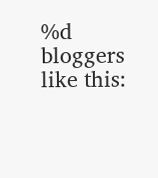%d bloggers like this: